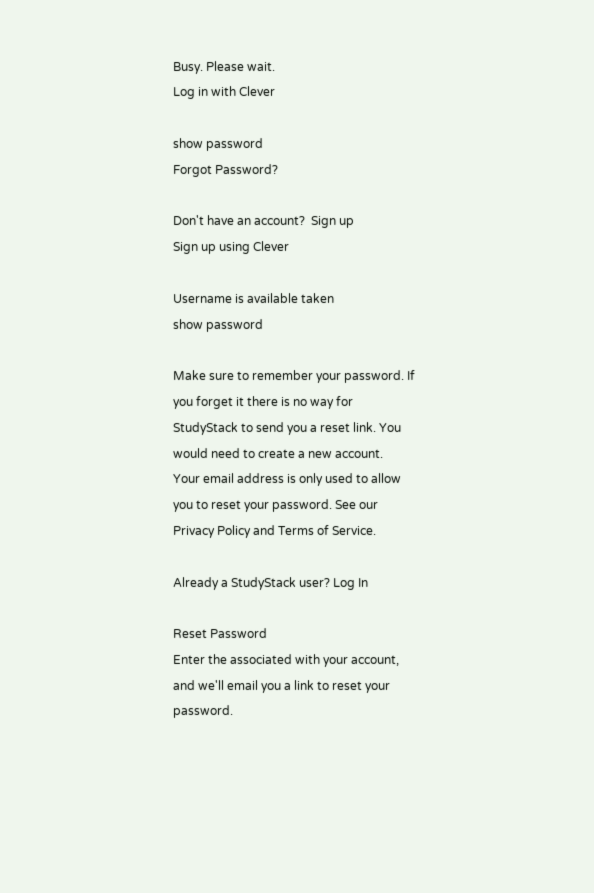Busy. Please wait.
Log in with Clever

show password
Forgot Password?

Don't have an account?  Sign up
Sign up using Clever

Username is available taken
show password

Make sure to remember your password. If you forget it there is no way for StudyStack to send you a reset link. You would need to create a new account.
Your email address is only used to allow you to reset your password. See our Privacy Policy and Terms of Service.

Already a StudyStack user? Log In

Reset Password
Enter the associated with your account, and we'll email you a link to reset your password.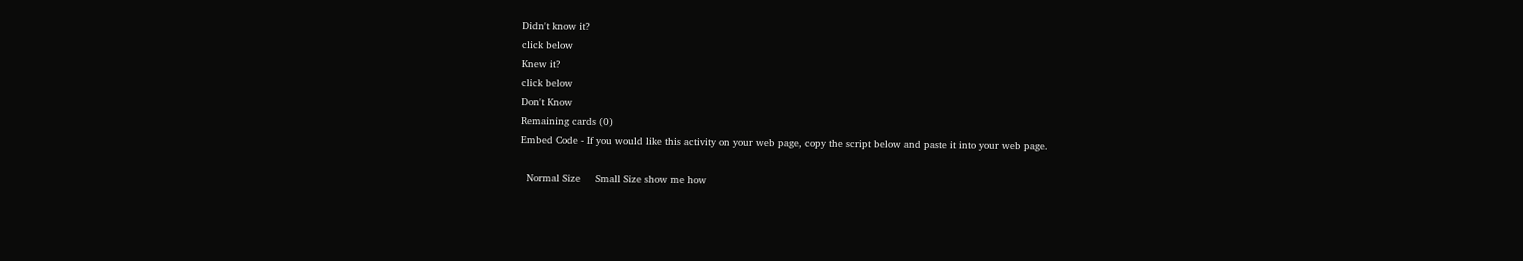Didn't know it?
click below
Knew it?
click below
Don't Know
Remaining cards (0)
Embed Code - If you would like this activity on your web page, copy the script below and paste it into your web page.

  Normal Size     Small Size show me how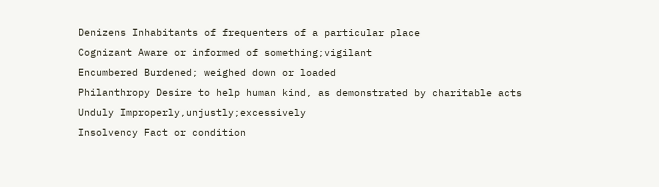Denizens Inhabitants of frequenters of a particular place
Cognizant Aware or informed of something;vigilant
Encumbered Burdened; weighed down or loaded
Philanthropy Desire to help human kind, as demonstrated by charitable acts
Unduly Improperly,unjustly;excessively
Insolvency Fact or condition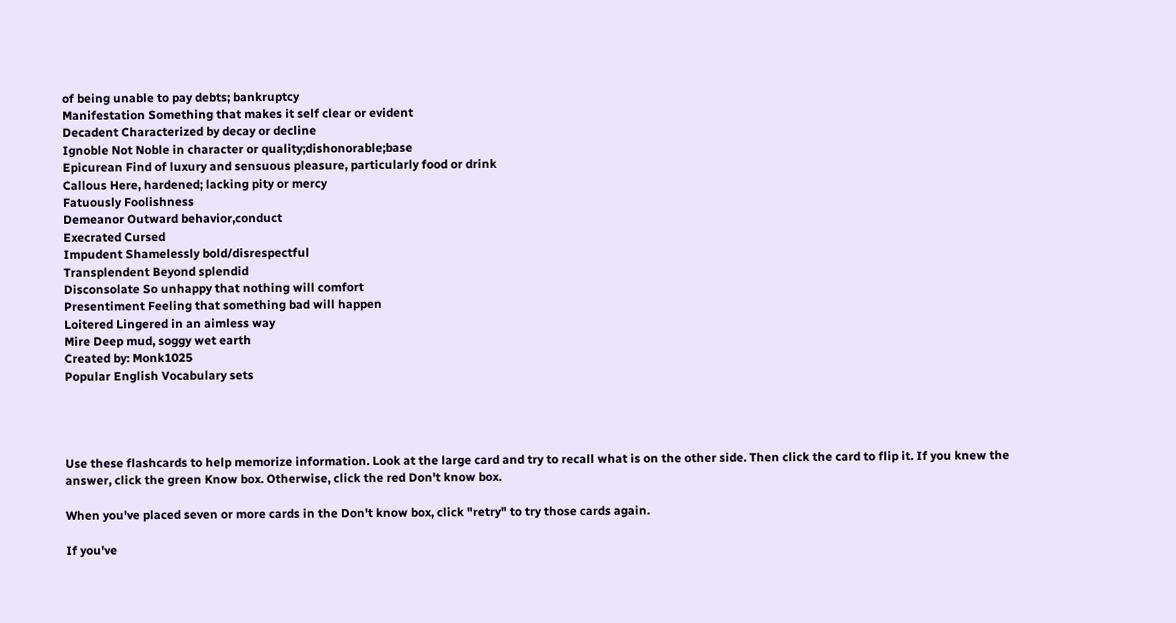of being unable to pay debts; bankruptcy
Manifestation Something that makes it self clear or evident
Decadent Characterized by decay or decline
Ignoble Not Noble in character or quality;dishonorable;base
Epicurean Find of luxury and sensuous pleasure, particularly food or drink
Callous Here, hardened; lacking pity or mercy
Fatuously Foolishness
Demeanor Outward behavior,conduct
Execrated Cursed
Impudent Shamelessly bold/disrespectful
Transplendent Beyond splendid
Disconsolate So unhappy that nothing will comfort
Presentiment Feeling that something bad will happen
Loitered Lingered in an aimless way
Mire Deep mud, soggy wet earth
Created by: Monk1025
Popular English Vocabulary sets




Use these flashcards to help memorize information. Look at the large card and try to recall what is on the other side. Then click the card to flip it. If you knew the answer, click the green Know box. Otherwise, click the red Don't know box.

When you've placed seven or more cards in the Don't know box, click "retry" to try those cards again.

If you've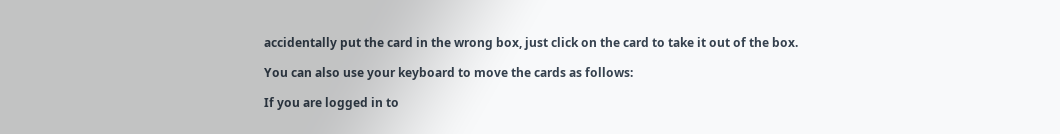accidentally put the card in the wrong box, just click on the card to take it out of the box.

You can also use your keyboard to move the cards as follows:

If you are logged in to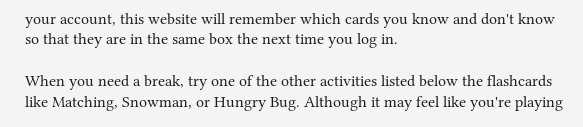your account, this website will remember which cards you know and don't know so that they are in the same box the next time you log in.

When you need a break, try one of the other activities listed below the flashcards like Matching, Snowman, or Hungry Bug. Although it may feel like you're playing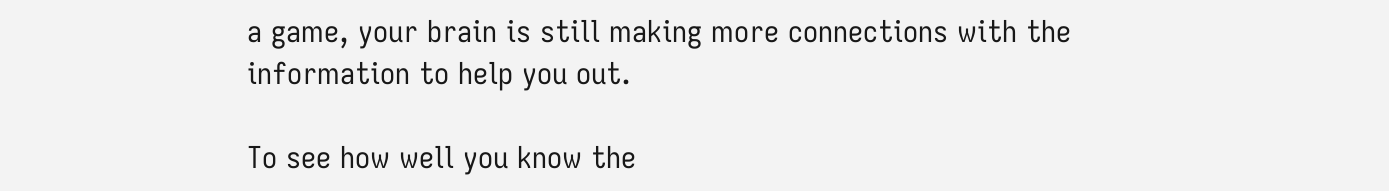a game, your brain is still making more connections with the information to help you out.

To see how well you know the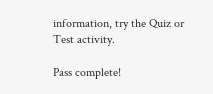information, try the Quiz or Test activity.

Pass complete!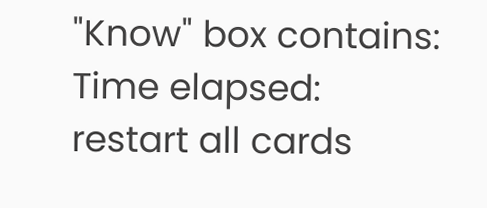"Know" box contains:
Time elapsed:
restart all cards